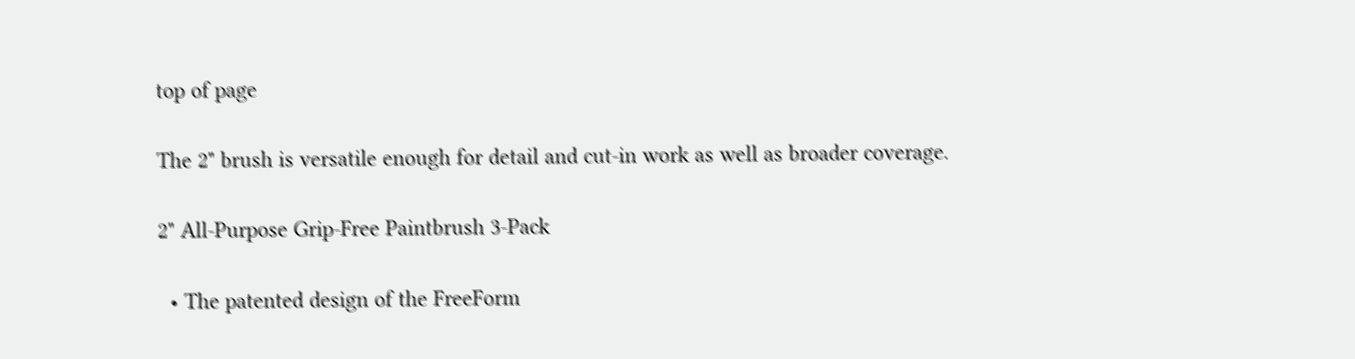top of page

The 2" brush is versatile enough for detail and cut-in work as well as broader coverage.

2" All-Purpose Grip-Free Paintbrush 3-Pack

  • The patented design of the FreeForm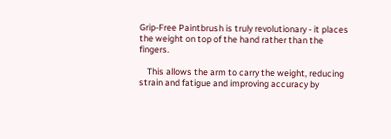Grip-Free Paintbrush is truly revolutionary - it places the weight on top of the hand rather than the fingers.

    This allows the arm to carry the weight, reducing strain and fatigue and improving accuracy by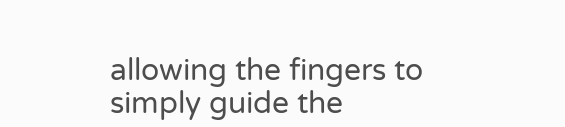allowing the fingers to simply guide the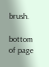brush.

bottom of page